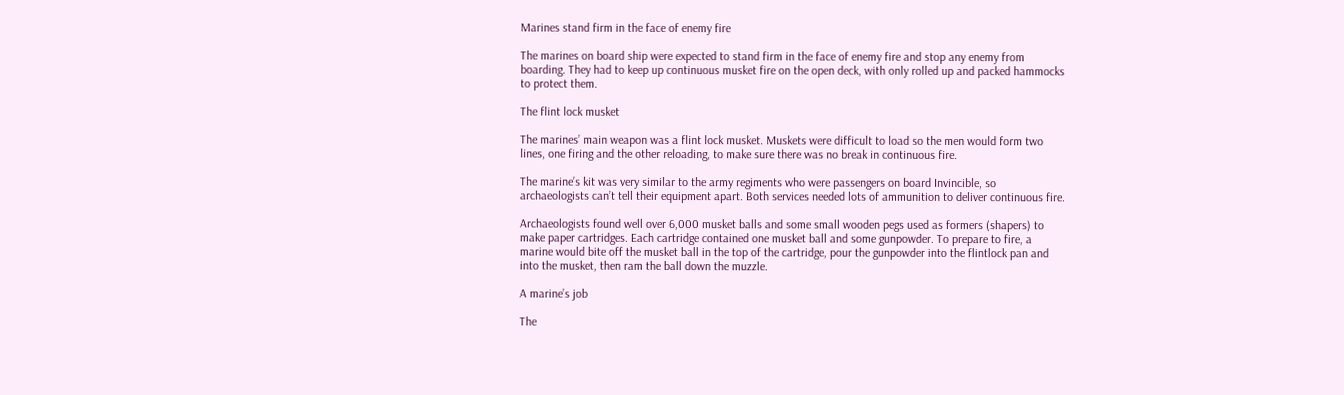Marines stand firm in the face of enemy fire

The marines on board ship were expected to stand firm in the face of enemy fire and stop any enemy from boarding. They had to keep up continuous musket fire on the open deck, with only rolled up and packed hammocks to protect them.

The flint lock musket

The marines’ main weapon was a flint lock musket. Muskets were difficult to load so the men would form two lines, one firing and the other reloading, to make sure there was no break in continuous fire.

The marine’s kit was very similar to the army regiments who were passengers on board Invincible, so archaeologists can’t tell their equipment apart. Both services needed lots of ammunition to deliver continuous fire.

Archaeologists found well over 6,000 musket balls and some small wooden pegs used as formers (shapers) to make paper cartridges. Each cartridge contained one musket ball and some gunpowder. To prepare to fire, a marine would bite off the musket ball in the top of the cartridge, pour the gunpowder into the flintlock pan and into the musket, then ram the ball down the muzzle.

A marine’s job

The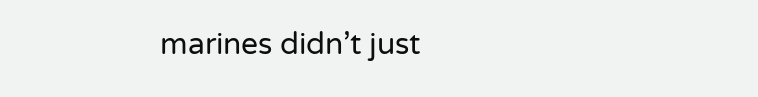marines didn’t just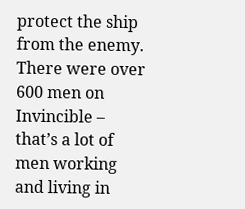protect the ship from the enemy. There were over 600 men on Invincible – that’s a lot of men working and living in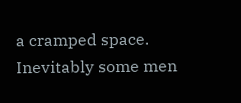a cramped space. Inevitably some men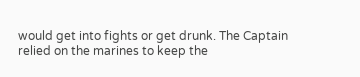would get into fights or get drunk. The Captain relied on the marines to keep the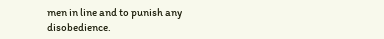men in line and to punish any disobedience.